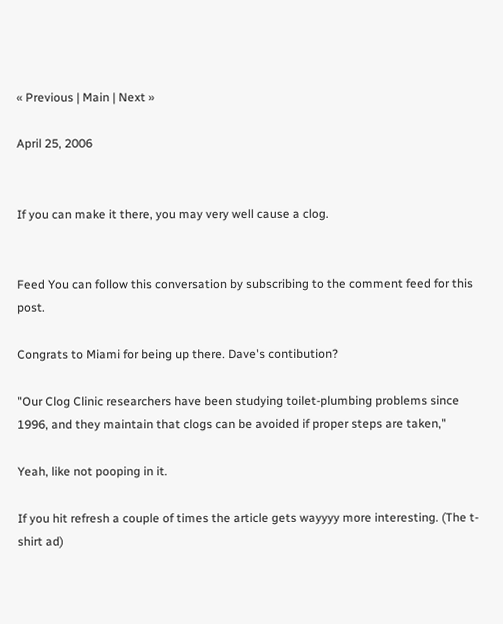« Previous | Main | Next »

April 25, 2006


If you can make it there, you may very well cause a clog.


Feed You can follow this conversation by subscribing to the comment feed for this post.

Congrats to Miami for being up there. Dave's contibution?

"Our Clog Clinic researchers have been studying toilet-plumbing problems since 1996, and they maintain that clogs can be avoided if proper steps are taken,"

Yeah, like not pooping in it.

If you hit refresh a couple of times the article gets wayyyy more interesting. (The t-shirt ad)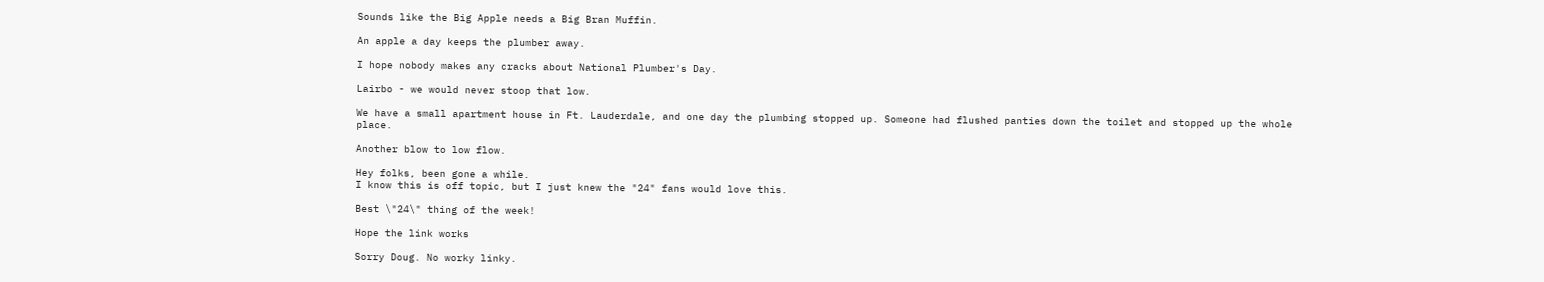Sounds like the Big Apple needs a Big Bran Muffin.

An apple a day keeps the plumber away.

I hope nobody makes any cracks about National Plumber's Day.

Lairbo - we would never stoop that low.

We have a small apartment house in Ft. Lauderdale, and one day the plumbing stopped up. Someone had flushed panties down the toilet and stopped up the whole place.

Another blow to low flow.

Hey folks, been gone a while.
I know this is off topic, but I just knew the "24" fans would love this.

Best \"24\" thing of the week!

Hope the link works

Sorry Doug. No worky linky.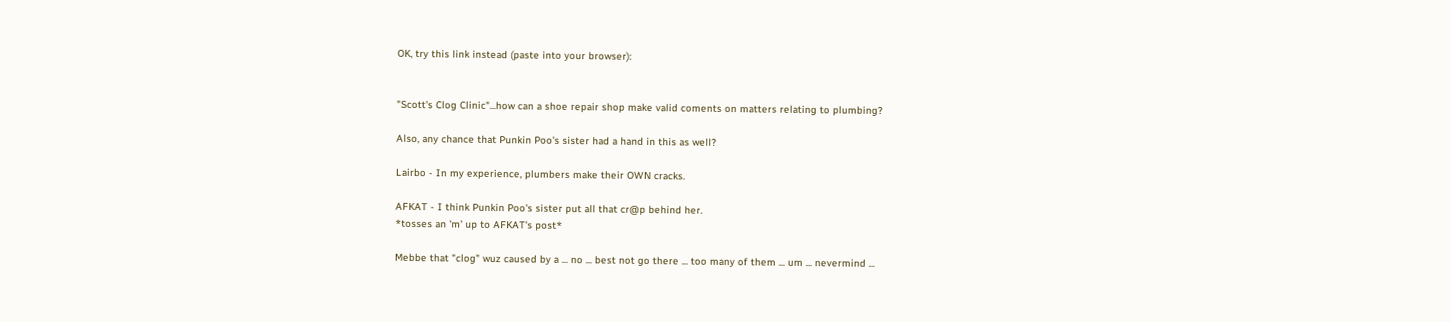OK, try this link instead (paste into your browser):


"Scott's Clog Clinic"...how can a shoe repair shop make valid coments on matters relating to plumbing?

Also, any chance that Punkin Poo's sister had a hand in this as well?

Lairbo - In my experience, plumbers make their OWN cracks.

AFKAT - I think Punkin Poo's sister put all that cr@p behind her.
*tosses an 'm' up to AFKAT's post*

Mebbe that "clog" wuz caused by a ... no ... best not go there ... too many of them ... um ... nevermind ...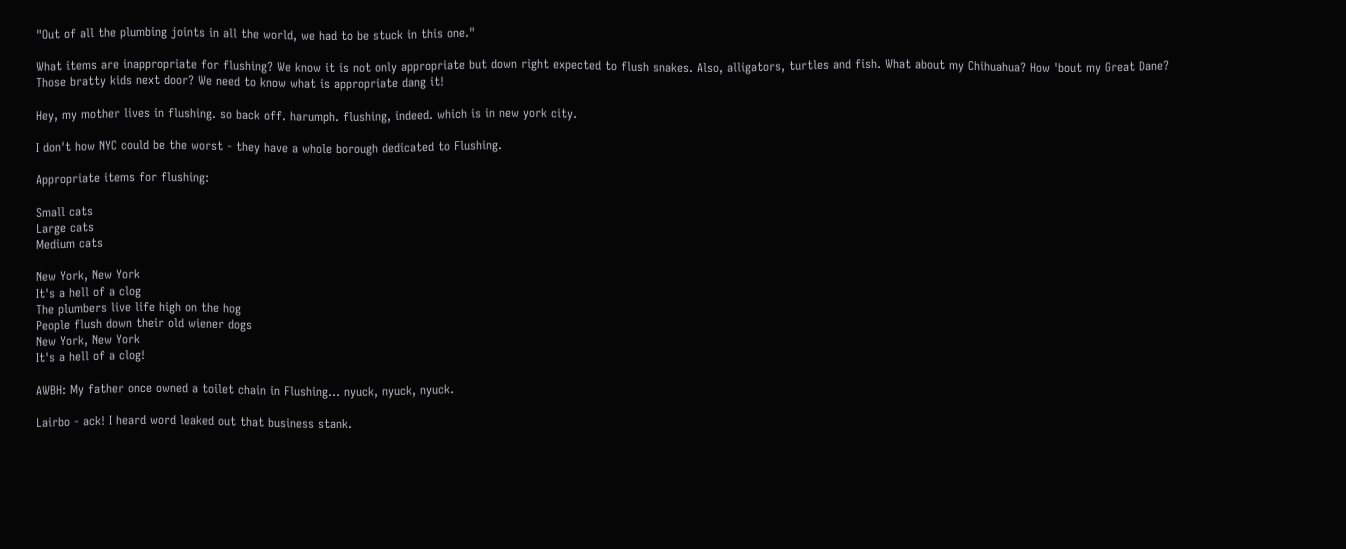"Out of all the plumbing joints in all the world, we had to be stuck in this one."

What items are inappropriate for flushing? We know it is not only appropriate but down right expected to flush snakes. Also, alligators, turtles and fish. What about my Chihuahua? How 'bout my Great Dane? Those bratty kids next door? We need to know what is appropriate dang it!

Hey, my mother lives in flushing. so back off. harumph. flushing, indeed. which is in new york city.

I don't how NYC could be the worst - they have a whole borough dedicated to Flushing.

Appropriate items for flushing:

Small cats
Large cats
Medium cats

New York, New York
It's a hell of a clog
The plumbers live life high on the hog
People flush down their old wiener dogs
New York, New York
It's a hell of a clog!

AWBH: My father once owned a toilet chain in Flushing... nyuck, nyuck, nyuck.

Lairbo - ack! I heard word leaked out that business stank.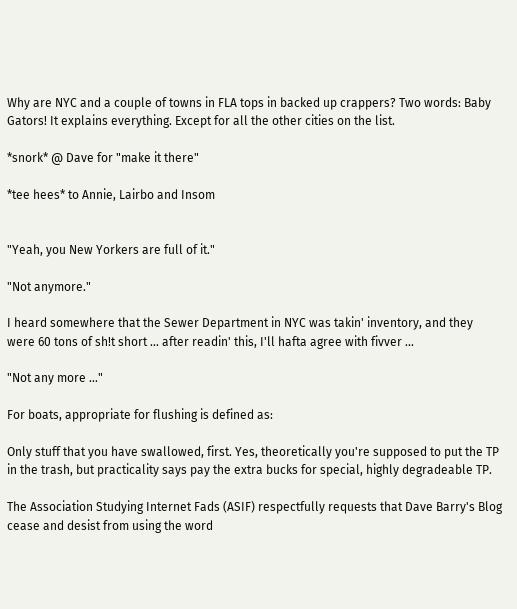Why are NYC and a couple of towns in FLA tops in backed up crappers? Two words: Baby Gators! It explains everything. Except for all the other cities on the list.

*snork* @ Dave for "make it there"

*tee hees* to Annie, Lairbo and Insom


"Yeah, you New Yorkers are full of it."

"Not anymore."

I heard somewhere that the Sewer Department in NYC was takin' inventory, and they were 60 tons of sh!t short ... after readin' this, I'll hafta agree with fivver ...

"Not any more ..."

For boats, appropriate for flushing is defined as:

Only stuff that you have swallowed, first. Yes, theoretically you're supposed to put the TP in the trash, but practicality says pay the extra bucks for special, highly degradeable TP.

The Association Studying Internet Fads (ASIF) respectfully requests that Dave Barry's Blog cease and desist from using the word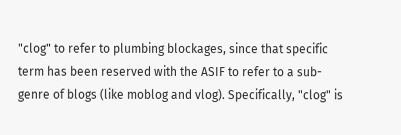"clog" to refer to plumbing blockages, since that specific term has been reserved with the ASIF to refer to a sub-genre of blogs (like moblog and vlog). Specifically, "clog" is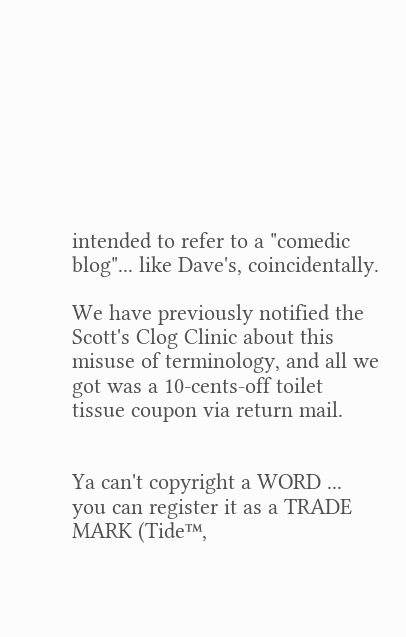intended to refer to a "comedic blog"... like Dave's, coincidentally.

We have previously notified the Scott's Clog Clinic about this misuse of terminology, and all we got was a 10-cents-off toilet tissue coupon via return mail.


Ya can't copyright a WORD ... you can register it as a TRADE MARK (Tide™,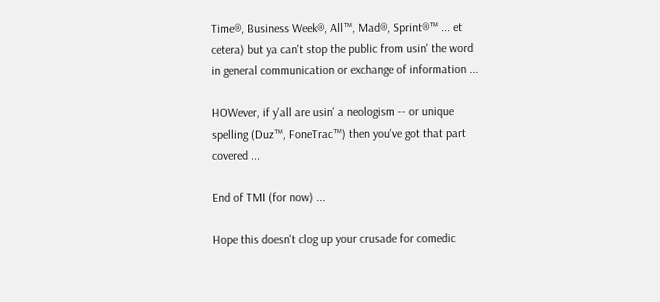Time®, Business Week®, All™, Mad®, Sprint®™ ... et cetera) but ya can't stop the public from usin' the word in general communication or exchange of information ...

HOWever, if y'all are usin' a neologism -- or unique spelling (Duz™, FoneTrac™) then you've got that part covered ...

End of TMI (for now) ...

Hope this doesn't clog up your crusade for comedic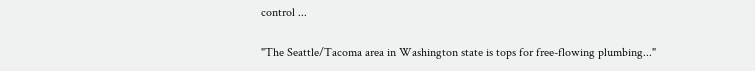control ...

"The Seattle/Tacoma area in Washington state is tops for free-flowing plumbing..."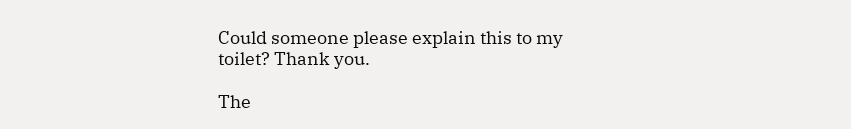Could someone please explain this to my toilet? Thank you.

The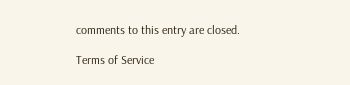comments to this entry are closed.

Terms of Service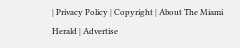| Privacy Policy | Copyright | About The Miami Herald | Advertise